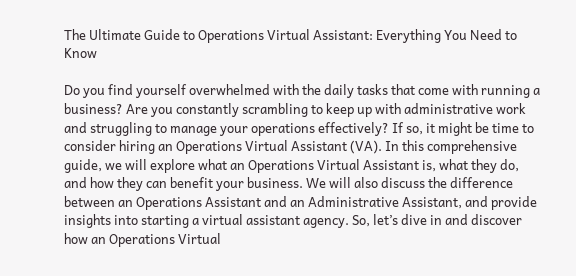The Ultimate Guide to Operations Virtual Assistant: Everything You Need to Know

Do you find yourself overwhelmed with the daily tasks that come with running a business? Are you constantly scrambling to keep up with administrative work and struggling to manage your operations effectively? If so, it might be time to consider hiring an Operations Virtual Assistant (VA). In this comprehensive guide, we will explore what an Operations Virtual Assistant is, what they do, and how they can benefit your business. We will also discuss the difference between an Operations Assistant and an Administrative Assistant, and provide insights into starting a virtual assistant agency. So, let’s dive in and discover how an Operations Virtual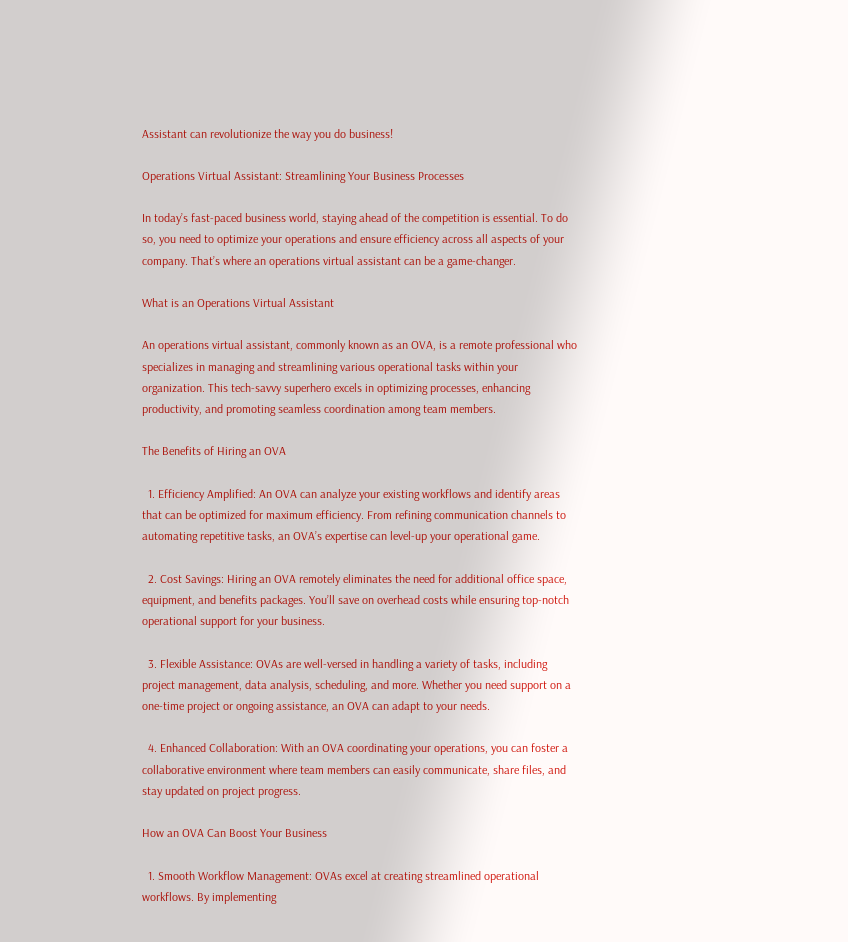Assistant can revolutionize the way you do business!

Operations Virtual Assistant: Streamlining Your Business Processes

In today’s fast-paced business world, staying ahead of the competition is essential. To do so, you need to optimize your operations and ensure efficiency across all aspects of your company. That’s where an operations virtual assistant can be a game-changer.

What is an Operations Virtual Assistant

An operations virtual assistant, commonly known as an OVA, is a remote professional who specializes in managing and streamlining various operational tasks within your organization. This tech-savvy superhero excels in optimizing processes, enhancing productivity, and promoting seamless coordination among team members.

The Benefits of Hiring an OVA

  1. Efficiency Amplified: An OVA can analyze your existing workflows and identify areas that can be optimized for maximum efficiency. From refining communication channels to automating repetitive tasks, an OVA’s expertise can level-up your operational game.

  2. Cost Savings: Hiring an OVA remotely eliminates the need for additional office space, equipment, and benefits packages. You’ll save on overhead costs while ensuring top-notch operational support for your business.

  3. Flexible Assistance: OVAs are well-versed in handling a variety of tasks, including project management, data analysis, scheduling, and more. Whether you need support on a one-time project or ongoing assistance, an OVA can adapt to your needs.

  4. Enhanced Collaboration: With an OVA coordinating your operations, you can foster a collaborative environment where team members can easily communicate, share files, and stay updated on project progress.

How an OVA Can Boost Your Business

  1. Smooth Workflow Management: OVAs excel at creating streamlined operational workflows. By implementing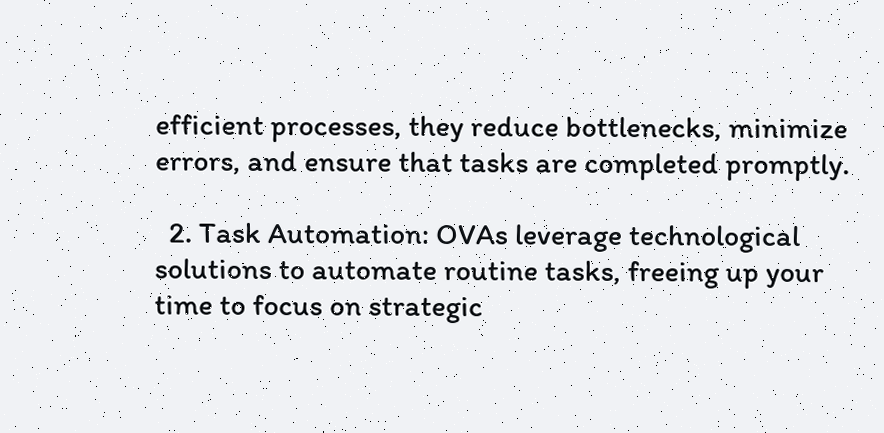efficient processes, they reduce bottlenecks, minimize errors, and ensure that tasks are completed promptly.

  2. Task Automation: OVAs leverage technological solutions to automate routine tasks, freeing up your time to focus on strategic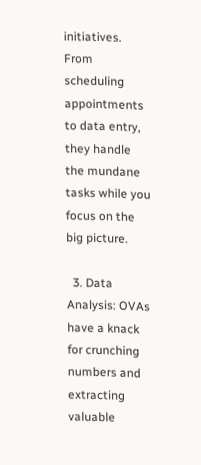initiatives. From scheduling appointments to data entry, they handle the mundane tasks while you focus on the big picture.

  3. Data Analysis: OVAs have a knack for crunching numbers and extracting valuable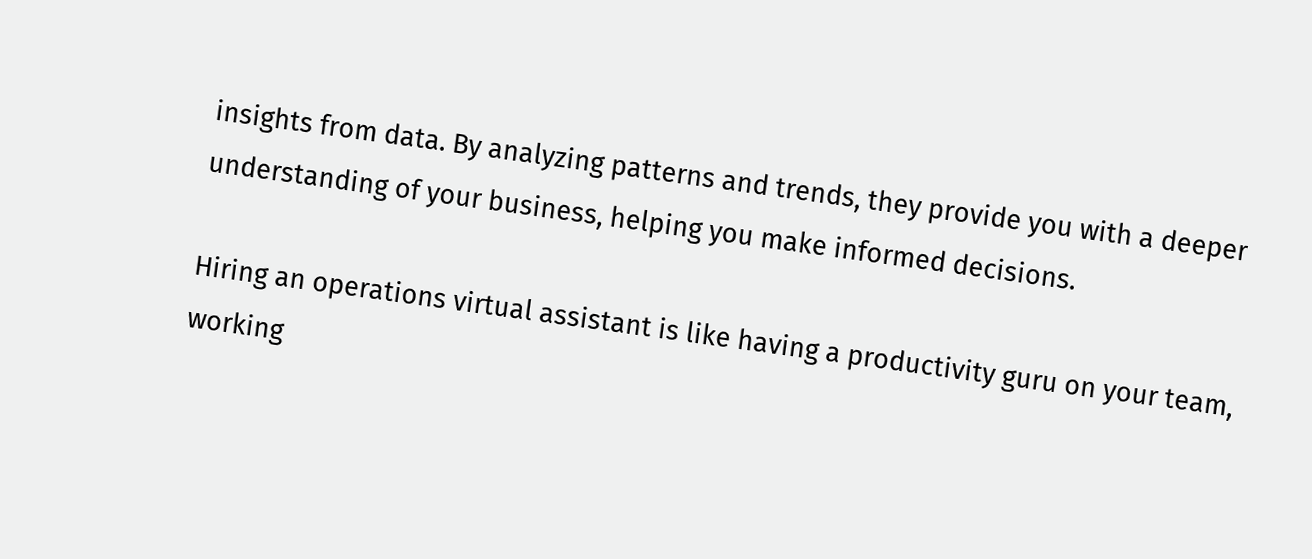insights from data. By analyzing patterns and trends, they provide you with a deeper understanding of your business, helping you make informed decisions.

Hiring an operations virtual assistant is like having a productivity guru on your team, working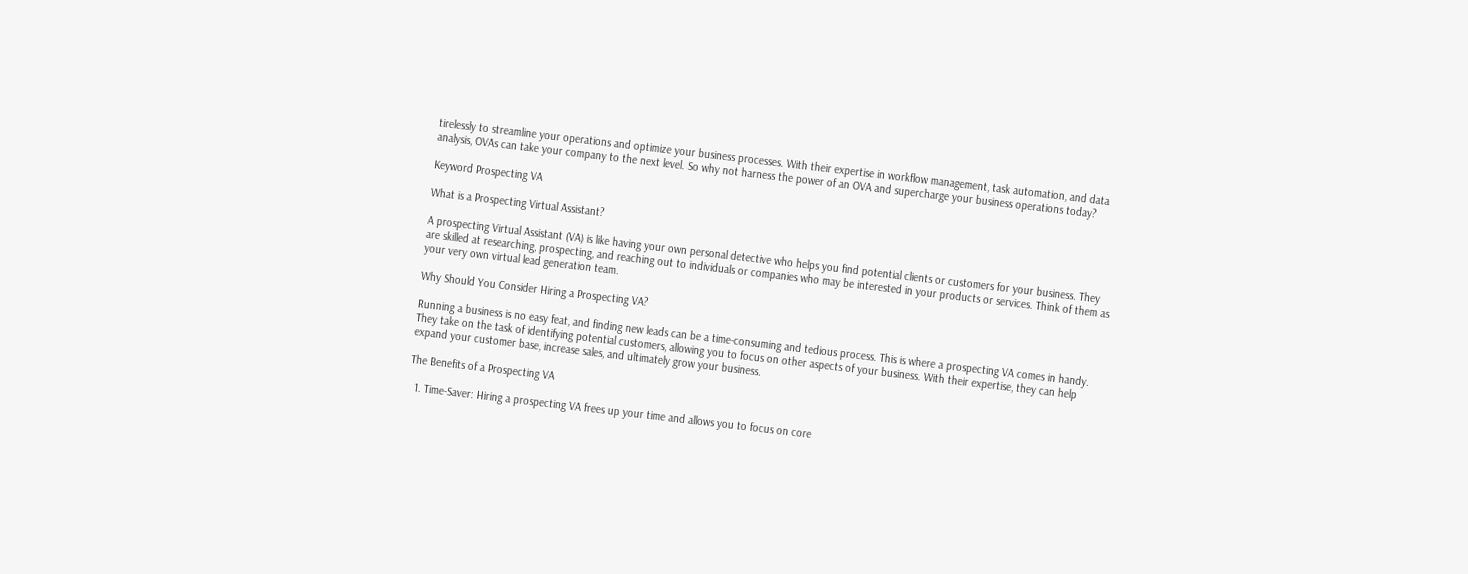tirelessly to streamline your operations and optimize your business processes. With their expertise in workflow management, task automation, and data analysis, OVAs can take your company to the next level. So why not harness the power of an OVA and supercharge your business operations today?

Keyword Prospecting VA

What is a Prospecting Virtual Assistant?

A prospecting Virtual Assistant (VA) is like having your own personal detective who helps you find potential clients or customers for your business. They are skilled at researching, prospecting, and reaching out to individuals or companies who may be interested in your products or services. Think of them as your very own virtual lead generation team.

Why Should You Consider Hiring a Prospecting VA?

Running a business is no easy feat, and finding new leads can be a time-consuming and tedious process. This is where a prospecting VA comes in handy. They take on the task of identifying potential customers, allowing you to focus on other aspects of your business. With their expertise, they can help expand your customer base, increase sales, and ultimately grow your business.

The Benefits of a Prospecting VA

  1. Time-Saver: Hiring a prospecting VA frees up your time and allows you to focus on core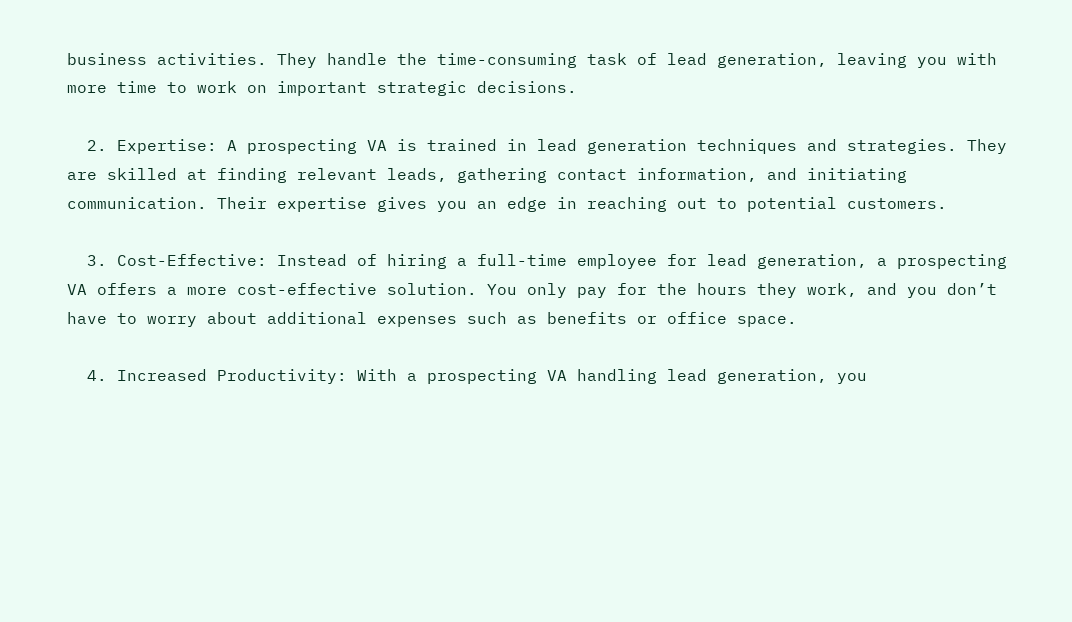business activities. They handle the time-consuming task of lead generation, leaving you with more time to work on important strategic decisions.

  2. Expertise: A prospecting VA is trained in lead generation techniques and strategies. They are skilled at finding relevant leads, gathering contact information, and initiating communication. Their expertise gives you an edge in reaching out to potential customers.

  3. Cost-Effective: Instead of hiring a full-time employee for lead generation, a prospecting VA offers a more cost-effective solution. You only pay for the hours they work, and you don’t have to worry about additional expenses such as benefits or office space.

  4. Increased Productivity: With a prospecting VA handling lead generation, you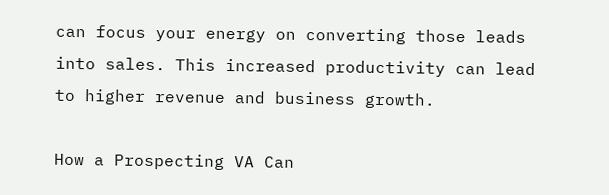can focus your energy on converting those leads into sales. This increased productivity can lead to higher revenue and business growth.

How a Prospecting VA Can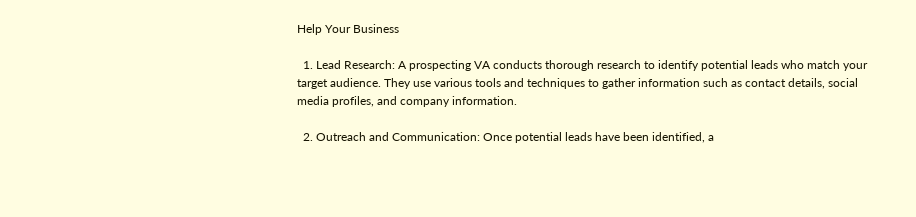Help Your Business

  1. Lead Research: A prospecting VA conducts thorough research to identify potential leads who match your target audience. They use various tools and techniques to gather information such as contact details, social media profiles, and company information.

  2. Outreach and Communication: Once potential leads have been identified, a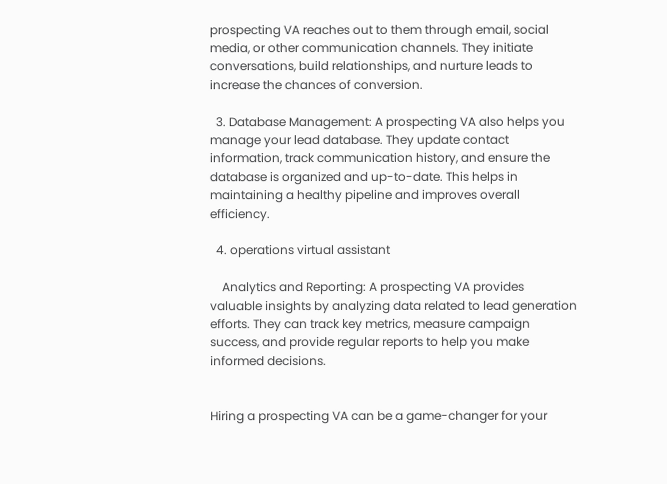prospecting VA reaches out to them through email, social media, or other communication channels. They initiate conversations, build relationships, and nurture leads to increase the chances of conversion.

  3. Database Management: A prospecting VA also helps you manage your lead database. They update contact information, track communication history, and ensure the database is organized and up-to-date. This helps in maintaining a healthy pipeline and improves overall efficiency.

  4. operations virtual assistant

    Analytics and Reporting: A prospecting VA provides valuable insights by analyzing data related to lead generation efforts. They can track key metrics, measure campaign success, and provide regular reports to help you make informed decisions.


Hiring a prospecting VA can be a game-changer for your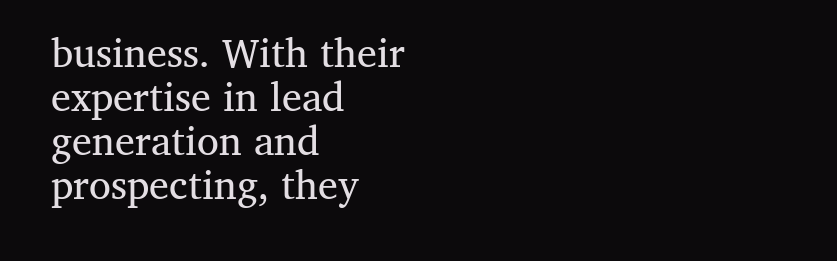business. With their expertise in lead generation and prospecting, they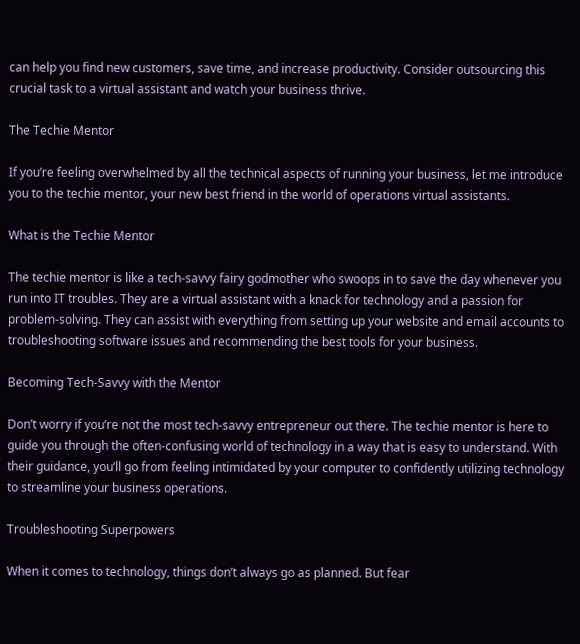can help you find new customers, save time, and increase productivity. Consider outsourcing this crucial task to a virtual assistant and watch your business thrive.

The Techie Mentor

If you’re feeling overwhelmed by all the technical aspects of running your business, let me introduce you to the techie mentor, your new best friend in the world of operations virtual assistants.

What is the Techie Mentor

The techie mentor is like a tech-savvy fairy godmother who swoops in to save the day whenever you run into IT troubles. They are a virtual assistant with a knack for technology and a passion for problem-solving. They can assist with everything from setting up your website and email accounts to troubleshooting software issues and recommending the best tools for your business.

Becoming Tech-Savvy with the Mentor

Don’t worry if you’re not the most tech-savvy entrepreneur out there. The techie mentor is here to guide you through the often-confusing world of technology in a way that is easy to understand. With their guidance, you’ll go from feeling intimidated by your computer to confidently utilizing technology to streamline your business operations.

Troubleshooting Superpowers

When it comes to technology, things don’t always go as planned. But fear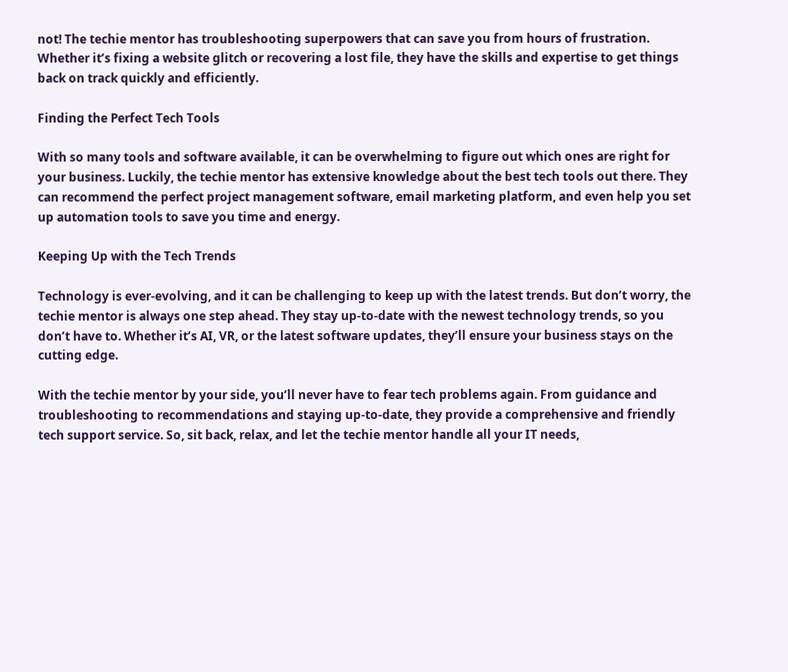not! The techie mentor has troubleshooting superpowers that can save you from hours of frustration. Whether it’s fixing a website glitch or recovering a lost file, they have the skills and expertise to get things back on track quickly and efficiently.

Finding the Perfect Tech Tools

With so many tools and software available, it can be overwhelming to figure out which ones are right for your business. Luckily, the techie mentor has extensive knowledge about the best tech tools out there. They can recommend the perfect project management software, email marketing platform, and even help you set up automation tools to save you time and energy.

Keeping Up with the Tech Trends

Technology is ever-evolving, and it can be challenging to keep up with the latest trends. But don’t worry, the techie mentor is always one step ahead. They stay up-to-date with the newest technology trends, so you don’t have to. Whether it’s AI, VR, or the latest software updates, they’ll ensure your business stays on the cutting edge.

With the techie mentor by your side, you’ll never have to fear tech problems again. From guidance and troubleshooting to recommendations and staying up-to-date, they provide a comprehensive and friendly tech support service. So, sit back, relax, and let the techie mentor handle all your IT needs,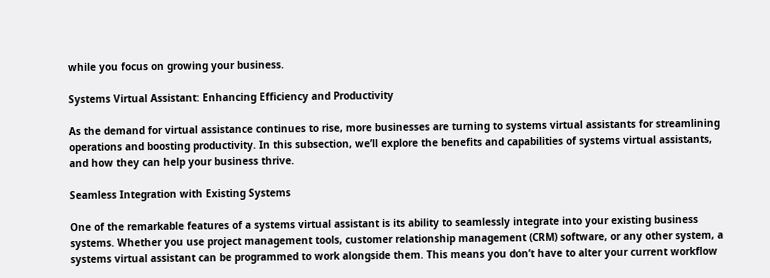while you focus on growing your business.

Systems Virtual Assistant: Enhancing Efficiency and Productivity

As the demand for virtual assistance continues to rise, more businesses are turning to systems virtual assistants for streamlining operations and boosting productivity. In this subsection, we’ll explore the benefits and capabilities of systems virtual assistants, and how they can help your business thrive.

Seamless Integration with Existing Systems

One of the remarkable features of a systems virtual assistant is its ability to seamlessly integrate into your existing business systems. Whether you use project management tools, customer relationship management (CRM) software, or any other system, a systems virtual assistant can be programmed to work alongside them. This means you don’t have to alter your current workflow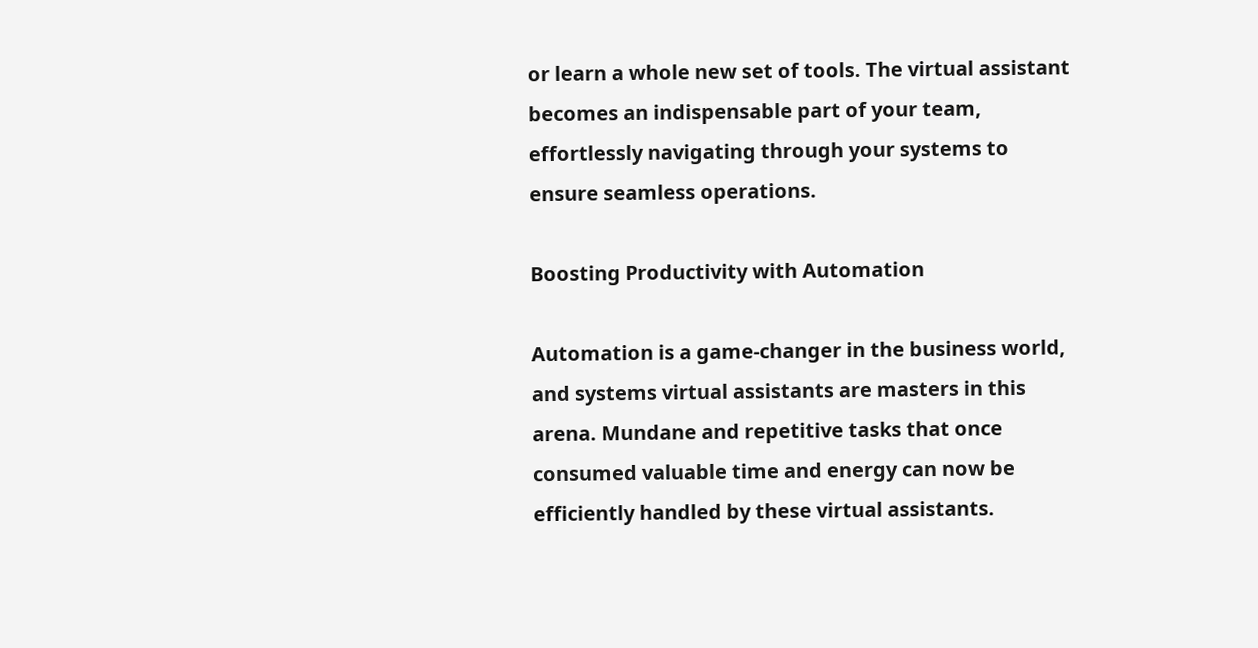or learn a whole new set of tools. The virtual assistant becomes an indispensable part of your team, effortlessly navigating through your systems to ensure seamless operations.

Boosting Productivity with Automation

Automation is a game-changer in the business world, and systems virtual assistants are masters in this arena. Mundane and repetitive tasks that once consumed valuable time and energy can now be efficiently handled by these virtual assistants.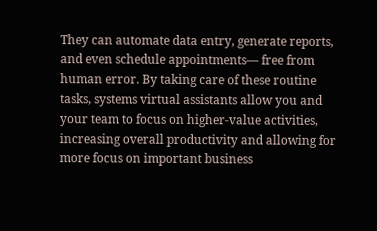They can automate data entry, generate reports, and even schedule appointments— free from human error. By taking care of these routine tasks, systems virtual assistants allow you and your team to focus on higher-value activities, increasing overall productivity and allowing for more focus on important business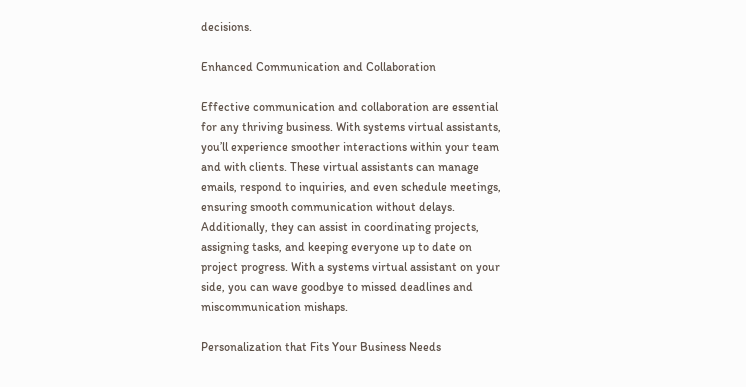decisions.

Enhanced Communication and Collaboration

Effective communication and collaboration are essential for any thriving business. With systems virtual assistants, you’ll experience smoother interactions within your team and with clients. These virtual assistants can manage emails, respond to inquiries, and even schedule meetings, ensuring smooth communication without delays. Additionally, they can assist in coordinating projects, assigning tasks, and keeping everyone up to date on project progress. With a systems virtual assistant on your side, you can wave goodbye to missed deadlines and miscommunication mishaps.

Personalization that Fits Your Business Needs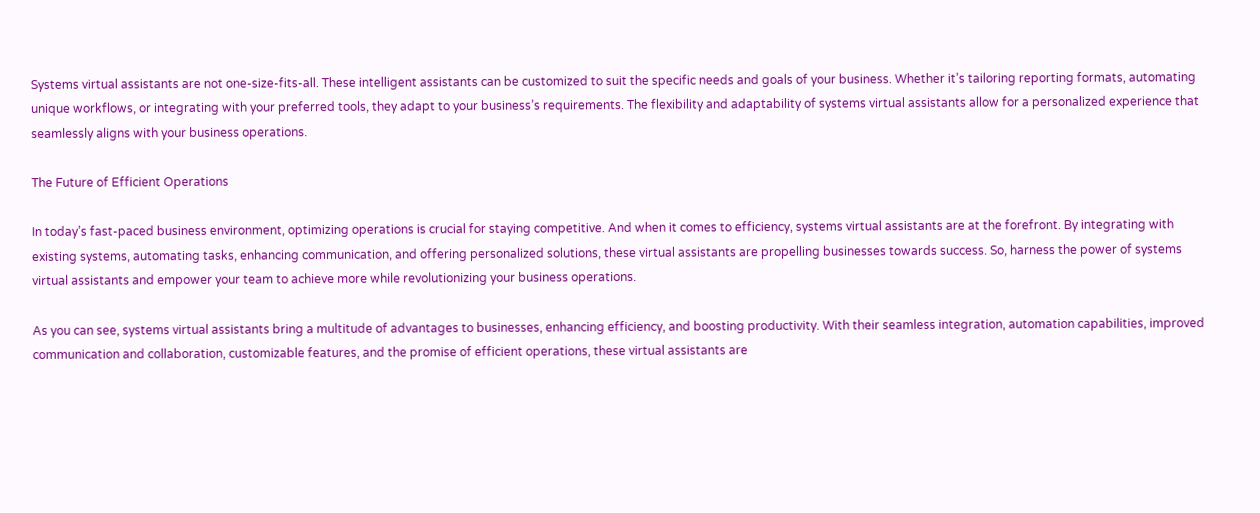Systems virtual assistants are not one-size-fits-all. These intelligent assistants can be customized to suit the specific needs and goals of your business. Whether it’s tailoring reporting formats, automating unique workflows, or integrating with your preferred tools, they adapt to your business’s requirements. The flexibility and adaptability of systems virtual assistants allow for a personalized experience that seamlessly aligns with your business operations.

The Future of Efficient Operations

In today’s fast-paced business environment, optimizing operations is crucial for staying competitive. And when it comes to efficiency, systems virtual assistants are at the forefront. By integrating with existing systems, automating tasks, enhancing communication, and offering personalized solutions, these virtual assistants are propelling businesses towards success. So, harness the power of systems virtual assistants and empower your team to achieve more while revolutionizing your business operations.

As you can see, systems virtual assistants bring a multitude of advantages to businesses, enhancing efficiency, and boosting productivity. With their seamless integration, automation capabilities, improved communication and collaboration, customizable features, and the promise of efficient operations, these virtual assistants are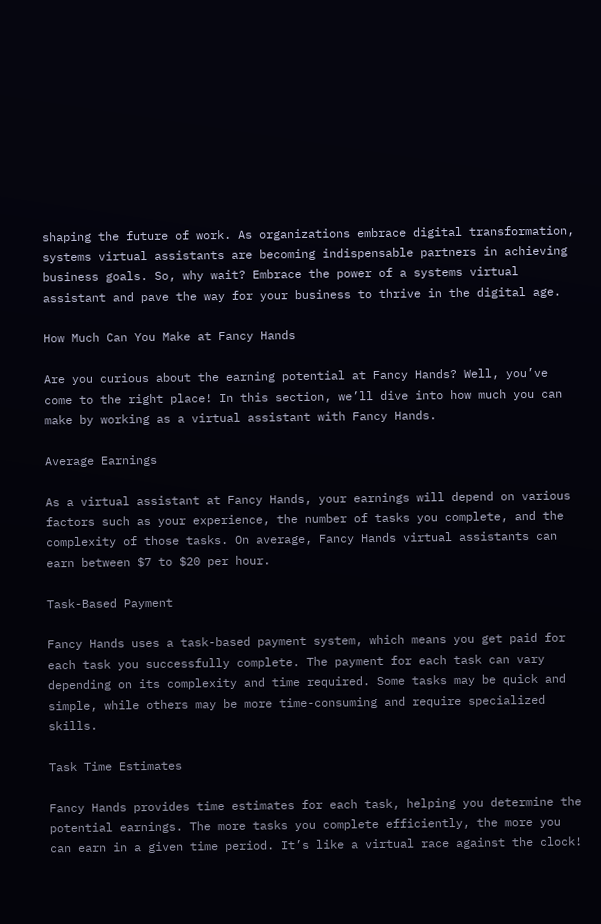shaping the future of work. As organizations embrace digital transformation, systems virtual assistants are becoming indispensable partners in achieving business goals. So, why wait? Embrace the power of a systems virtual assistant and pave the way for your business to thrive in the digital age.

How Much Can You Make at Fancy Hands

Are you curious about the earning potential at Fancy Hands? Well, you’ve come to the right place! In this section, we’ll dive into how much you can make by working as a virtual assistant with Fancy Hands.

Average Earnings

As a virtual assistant at Fancy Hands, your earnings will depend on various factors such as your experience, the number of tasks you complete, and the complexity of those tasks. On average, Fancy Hands virtual assistants can earn between $7 to $20 per hour.

Task-Based Payment

Fancy Hands uses a task-based payment system, which means you get paid for each task you successfully complete. The payment for each task can vary depending on its complexity and time required. Some tasks may be quick and simple, while others may be more time-consuming and require specialized skills.

Task Time Estimates

Fancy Hands provides time estimates for each task, helping you determine the potential earnings. The more tasks you complete efficiently, the more you can earn in a given time period. It’s like a virtual race against the clock!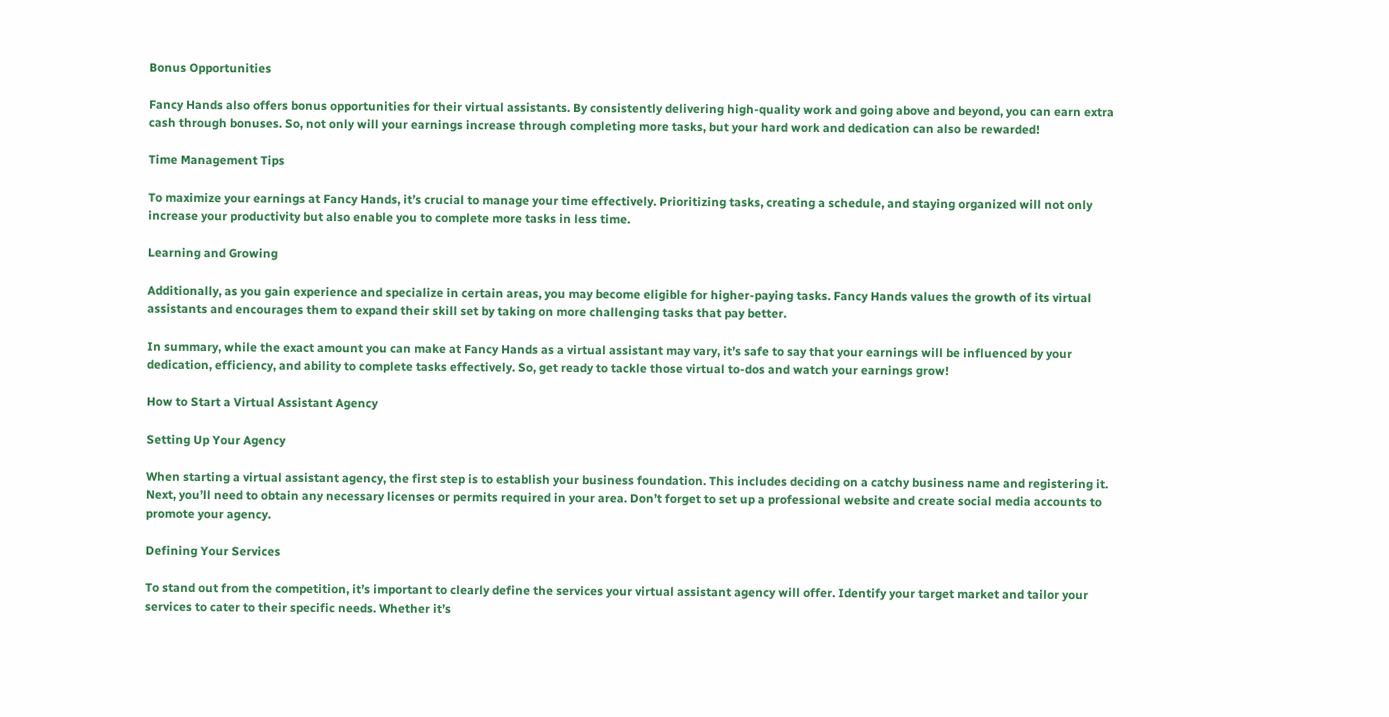Bonus Opportunities

Fancy Hands also offers bonus opportunities for their virtual assistants. By consistently delivering high-quality work and going above and beyond, you can earn extra cash through bonuses. So, not only will your earnings increase through completing more tasks, but your hard work and dedication can also be rewarded!

Time Management Tips

To maximize your earnings at Fancy Hands, it’s crucial to manage your time effectively. Prioritizing tasks, creating a schedule, and staying organized will not only increase your productivity but also enable you to complete more tasks in less time.

Learning and Growing

Additionally, as you gain experience and specialize in certain areas, you may become eligible for higher-paying tasks. Fancy Hands values the growth of its virtual assistants and encourages them to expand their skill set by taking on more challenging tasks that pay better.

In summary, while the exact amount you can make at Fancy Hands as a virtual assistant may vary, it’s safe to say that your earnings will be influenced by your dedication, efficiency, and ability to complete tasks effectively. So, get ready to tackle those virtual to-dos and watch your earnings grow!

How to Start a Virtual Assistant Agency

Setting Up Your Agency

When starting a virtual assistant agency, the first step is to establish your business foundation. This includes deciding on a catchy business name and registering it. Next, you’ll need to obtain any necessary licenses or permits required in your area. Don’t forget to set up a professional website and create social media accounts to promote your agency.

Defining Your Services

To stand out from the competition, it’s important to clearly define the services your virtual assistant agency will offer. Identify your target market and tailor your services to cater to their specific needs. Whether it’s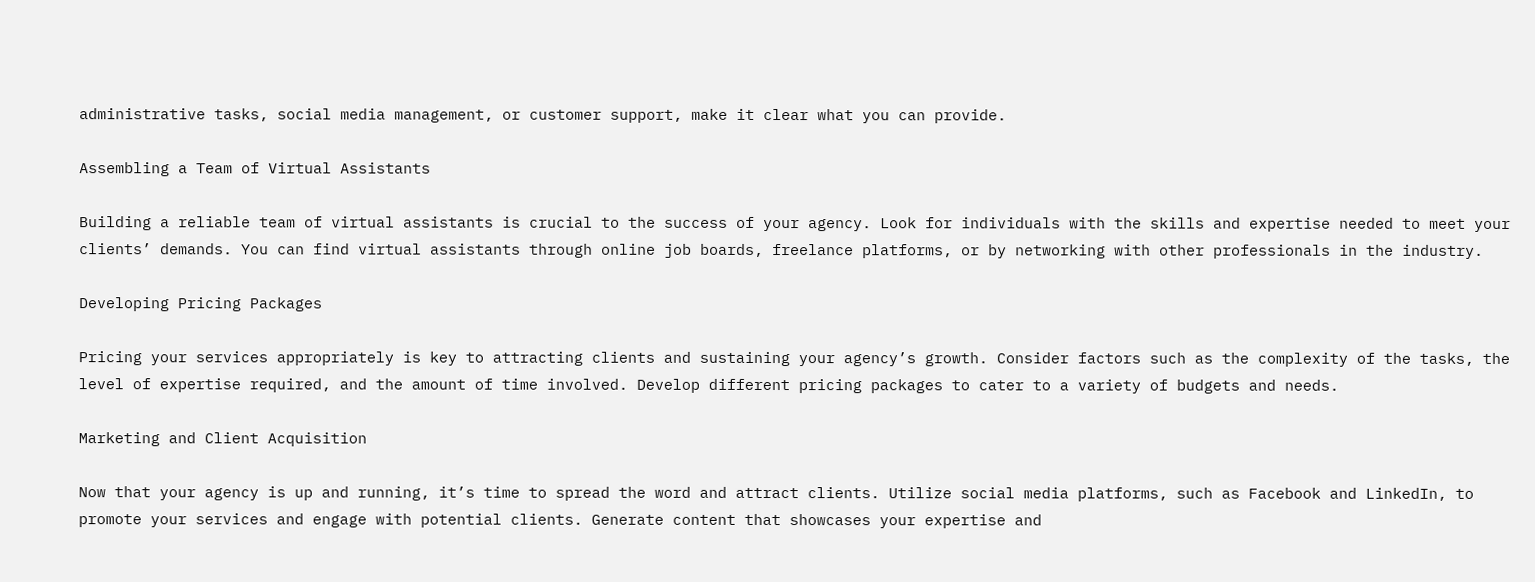administrative tasks, social media management, or customer support, make it clear what you can provide.

Assembling a Team of Virtual Assistants

Building a reliable team of virtual assistants is crucial to the success of your agency. Look for individuals with the skills and expertise needed to meet your clients’ demands. You can find virtual assistants through online job boards, freelance platforms, or by networking with other professionals in the industry.

Developing Pricing Packages

Pricing your services appropriately is key to attracting clients and sustaining your agency’s growth. Consider factors such as the complexity of the tasks, the level of expertise required, and the amount of time involved. Develop different pricing packages to cater to a variety of budgets and needs.

Marketing and Client Acquisition

Now that your agency is up and running, it’s time to spread the word and attract clients. Utilize social media platforms, such as Facebook and LinkedIn, to promote your services and engage with potential clients. Generate content that showcases your expertise and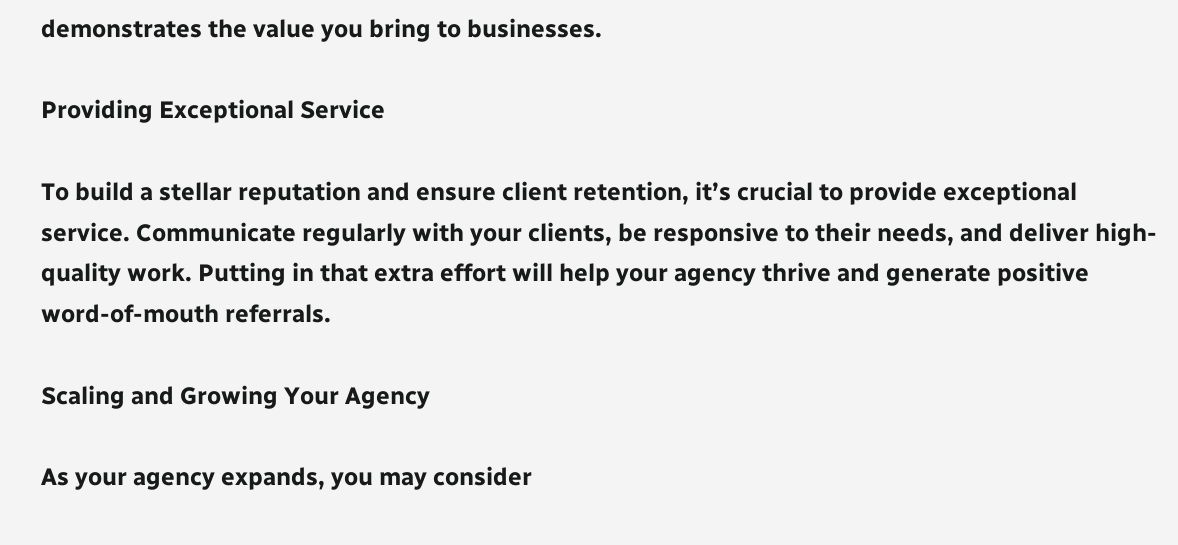demonstrates the value you bring to businesses.

Providing Exceptional Service

To build a stellar reputation and ensure client retention, it’s crucial to provide exceptional service. Communicate regularly with your clients, be responsive to their needs, and deliver high-quality work. Putting in that extra effort will help your agency thrive and generate positive word-of-mouth referrals.

Scaling and Growing Your Agency

As your agency expands, you may consider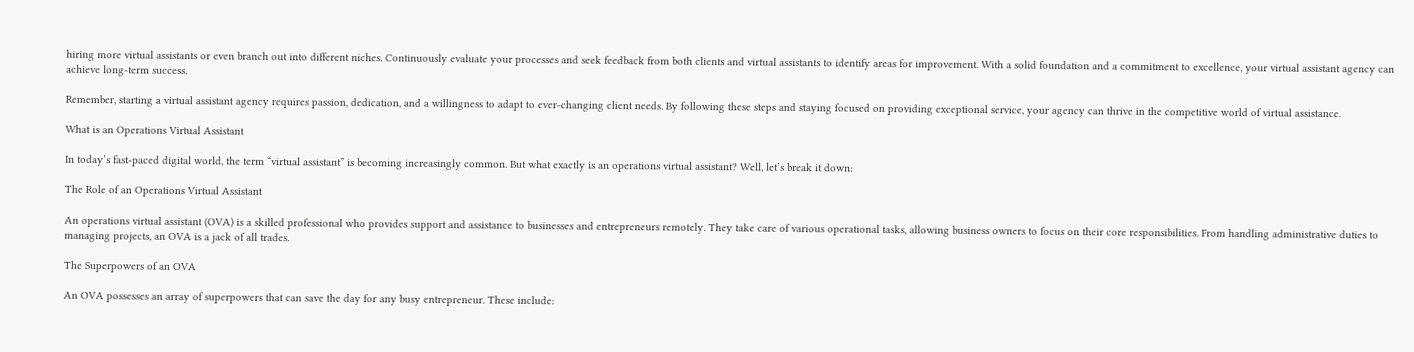hiring more virtual assistants or even branch out into different niches. Continuously evaluate your processes and seek feedback from both clients and virtual assistants to identify areas for improvement. With a solid foundation and a commitment to excellence, your virtual assistant agency can achieve long-term success.

Remember, starting a virtual assistant agency requires passion, dedication, and a willingness to adapt to ever-changing client needs. By following these steps and staying focused on providing exceptional service, your agency can thrive in the competitive world of virtual assistance.

What is an Operations Virtual Assistant

In today’s fast-paced digital world, the term “virtual assistant” is becoming increasingly common. But what exactly is an operations virtual assistant? Well, let’s break it down:

The Role of an Operations Virtual Assistant

An operations virtual assistant (OVA) is a skilled professional who provides support and assistance to businesses and entrepreneurs remotely. They take care of various operational tasks, allowing business owners to focus on their core responsibilities. From handling administrative duties to managing projects, an OVA is a jack of all trades.

The Superpowers of an OVA

An OVA possesses an array of superpowers that can save the day for any busy entrepreneur. These include: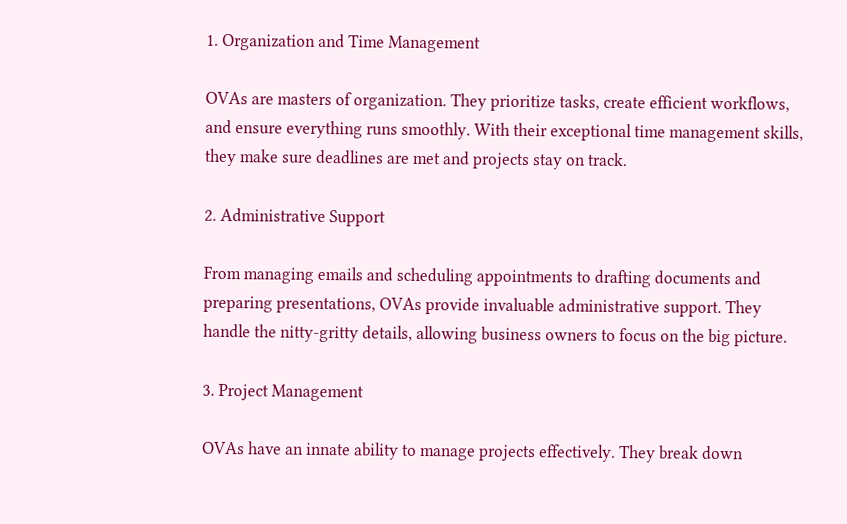1. Organization and Time Management

OVAs are masters of organization. They prioritize tasks, create efficient workflows, and ensure everything runs smoothly. With their exceptional time management skills, they make sure deadlines are met and projects stay on track.

2. Administrative Support

From managing emails and scheduling appointments to drafting documents and preparing presentations, OVAs provide invaluable administrative support. They handle the nitty-gritty details, allowing business owners to focus on the big picture.

3. Project Management

OVAs have an innate ability to manage projects effectively. They break down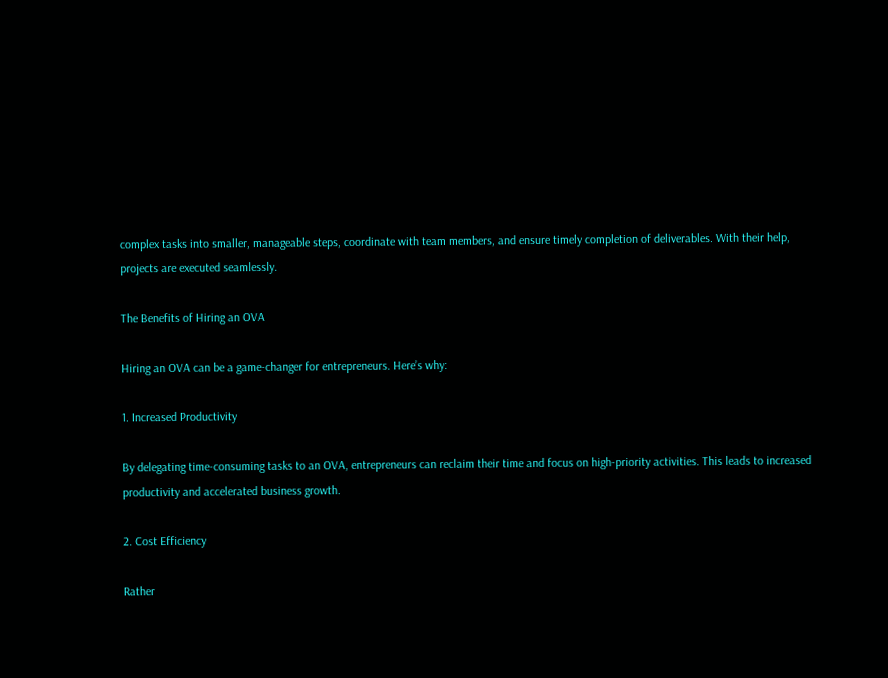complex tasks into smaller, manageable steps, coordinate with team members, and ensure timely completion of deliverables. With their help, projects are executed seamlessly.

The Benefits of Hiring an OVA

Hiring an OVA can be a game-changer for entrepreneurs. Here’s why:

1. Increased Productivity

By delegating time-consuming tasks to an OVA, entrepreneurs can reclaim their time and focus on high-priority activities. This leads to increased productivity and accelerated business growth.

2. Cost Efficiency

Rather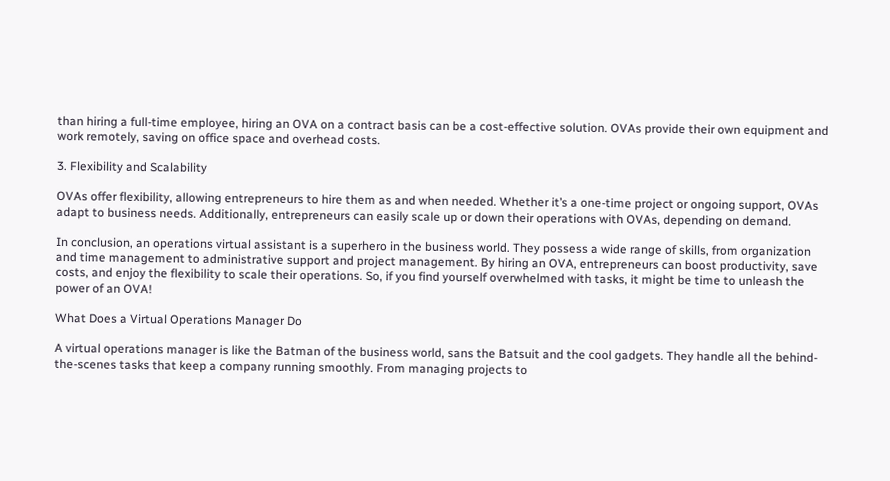than hiring a full-time employee, hiring an OVA on a contract basis can be a cost-effective solution. OVAs provide their own equipment and work remotely, saving on office space and overhead costs.

3. Flexibility and Scalability

OVAs offer flexibility, allowing entrepreneurs to hire them as and when needed. Whether it’s a one-time project or ongoing support, OVAs adapt to business needs. Additionally, entrepreneurs can easily scale up or down their operations with OVAs, depending on demand.

In conclusion, an operations virtual assistant is a superhero in the business world. They possess a wide range of skills, from organization and time management to administrative support and project management. By hiring an OVA, entrepreneurs can boost productivity, save costs, and enjoy the flexibility to scale their operations. So, if you find yourself overwhelmed with tasks, it might be time to unleash the power of an OVA!

What Does a Virtual Operations Manager Do

A virtual operations manager is like the Batman of the business world, sans the Batsuit and the cool gadgets. They handle all the behind-the-scenes tasks that keep a company running smoothly. From managing projects to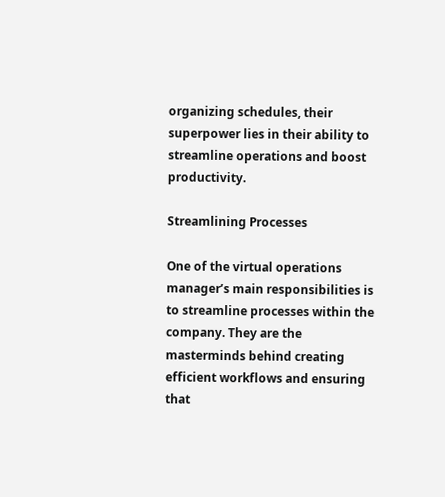organizing schedules, their superpower lies in their ability to streamline operations and boost productivity.

Streamlining Processes

One of the virtual operations manager’s main responsibilities is to streamline processes within the company. They are the masterminds behind creating efficient workflows and ensuring that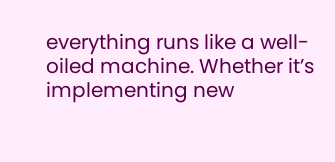everything runs like a well-oiled machine. Whether it’s implementing new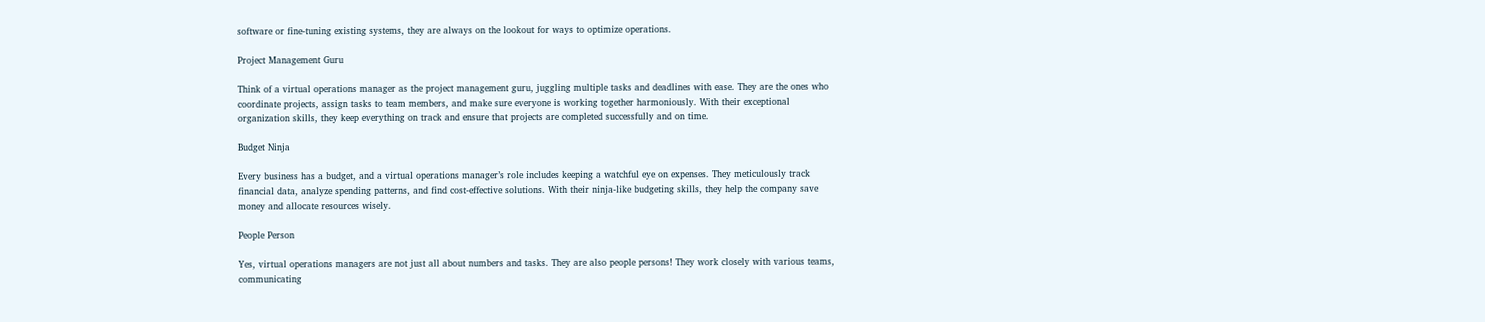software or fine-tuning existing systems, they are always on the lookout for ways to optimize operations.

Project Management Guru

Think of a virtual operations manager as the project management guru, juggling multiple tasks and deadlines with ease. They are the ones who coordinate projects, assign tasks to team members, and make sure everyone is working together harmoniously. With their exceptional organization skills, they keep everything on track and ensure that projects are completed successfully and on time.

Budget Ninja

Every business has a budget, and a virtual operations manager’s role includes keeping a watchful eye on expenses. They meticulously track financial data, analyze spending patterns, and find cost-effective solutions. With their ninja-like budgeting skills, they help the company save money and allocate resources wisely.

People Person

Yes, virtual operations managers are not just all about numbers and tasks. They are also people persons! They work closely with various teams, communicating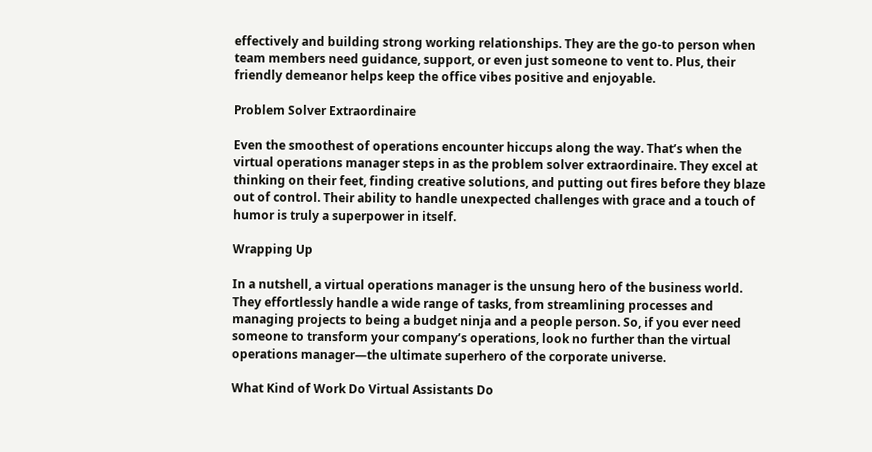effectively and building strong working relationships. They are the go-to person when team members need guidance, support, or even just someone to vent to. Plus, their friendly demeanor helps keep the office vibes positive and enjoyable.

Problem Solver Extraordinaire

Even the smoothest of operations encounter hiccups along the way. That’s when the virtual operations manager steps in as the problem solver extraordinaire. They excel at thinking on their feet, finding creative solutions, and putting out fires before they blaze out of control. Their ability to handle unexpected challenges with grace and a touch of humor is truly a superpower in itself.

Wrapping Up

In a nutshell, a virtual operations manager is the unsung hero of the business world. They effortlessly handle a wide range of tasks, from streamlining processes and managing projects to being a budget ninja and a people person. So, if you ever need someone to transform your company’s operations, look no further than the virtual operations manager—the ultimate superhero of the corporate universe.

What Kind of Work Do Virtual Assistants Do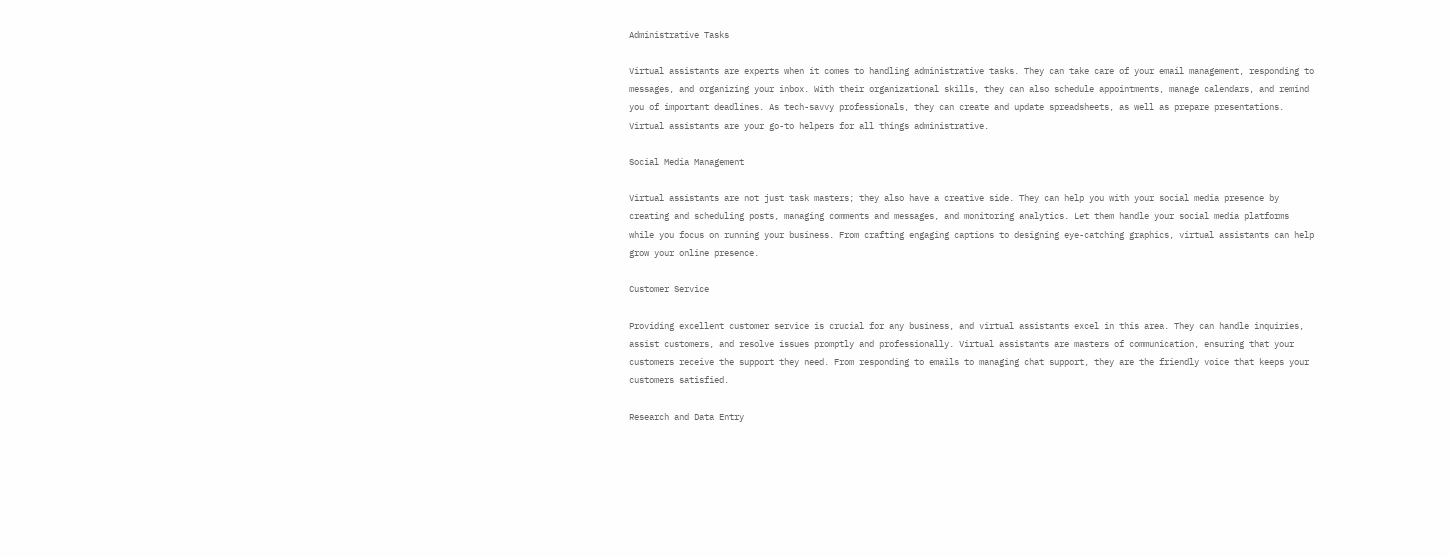Administrative Tasks

Virtual assistants are experts when it comes to handling administrative tasks. They can take care of your email management, responding to messages, and organizing your inbox. With their organizational skills, they can also schedule appointments, manage calendars, and remind you of important deadlines. As tech-savvy professionals, they can create and update spreadsheets, as well as prepare presentations. Virtual assistants are your go-to helpers for all things administrative.

Social Media Management

Virtual assistants are not just task masters; they also have a creative side. They can help you with your social media presence by creating and scheduling posts, managing comments and messages, and monitoring analytics. Let them handle your social media platforms while you focus on running your business. From crafting engaging captions to designing eye-catching graphics, virtual assistants can help grow your online presence.

Customer Service

Providing excellent customer service is crucial for any business, and virtual assistants excel in this area. They can handle inquiries, assist customers, and resolve issues promptly and professionally. Virtual assistants are masters of communication, ensuring that your customers receive the support they need. From responding to emails to managing chat support, they are the friendly voice that keeps your customers satisfied.

Research and Data Entry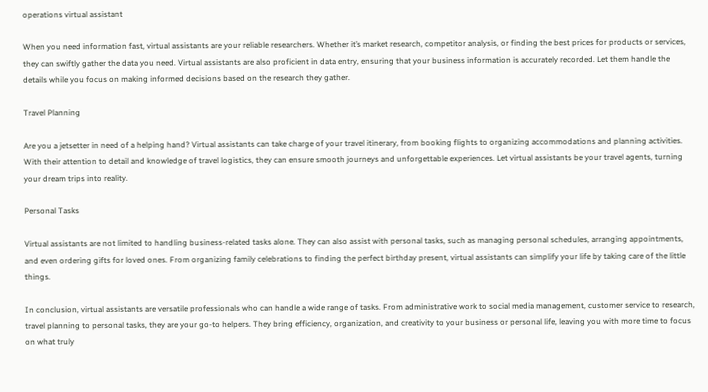operations virtual assistant

When you need information fast, virtual assistants are your reliable researchers. Whether it’s market research, competitor analysis, or finding the best prices for products or services, they can swiftly gather the data you need. Virtual assistants are also proficient in data entry, ensuring that your business information is accurately recorded. Let them handle the details while you focus on making informed decisions based on the research they gather.

Travel Planning

Are you a jetsetter in need of a helping hand? Virtual assistants can take charge of your travel itinerary, from booking flights to organizing accommodations and planning activities. With their attention to detail and knowledge of travel logistics, they can ensure smooth journeys and unforgettable experiences. Let virtual assistants be your travel agents, turning your dream trips into reality.

Personal Tasks

Virtual assistants are not limited to handling business-related tasks alone. They can also assist with personal tasks, such as managing personal schedules, arranging appointments, and even ordering gifts for loved ones. From organizing family celebrations to finding the perfect birthday present, virtual assistants can simplify your life by taking care of the little things.

In conclusion, virtual assistants are versatile professionals who can handle a wide range of tasks. From administrative work to social media management, customer service to research, travel planning to personal tasks, they are your go-to helpers. They bring efficiency, organization, and creativity to your business or personal life, leaving you with more time to focus on what truly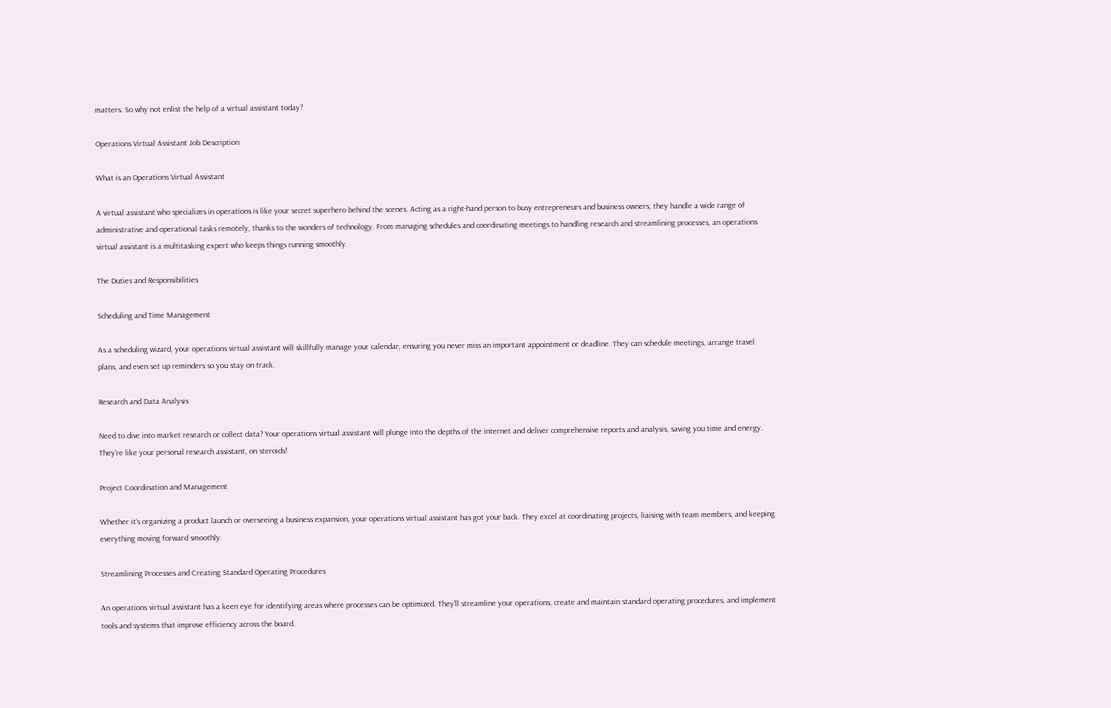matters. So why not enlist the help of a virtual assistant today?

Operations Virtual Assistant Job Description

What is an Operations Virtual Assistant

A virtual assistant who specializes in operations is like your secret superhero behind the scenes. Acting as a right-hand person to busy entrepreneurs and business owners, they handle a wide range of administrative and operational tasks remotely, thanks to the wonders of technology. From managing schedules and coordinating meetings to handling research and streamlining processes, an operations virtual assistant is a multitasking expert who keeps things running smoothly.

The Duties and Responsibilities

Scheduling and Time Management

As a scheduling wizard, your operations virtual assistant will skillfully manage your calendar, ensuring you never miss an important appointment or deadline. They can schedule meetings, arrange travel plans, and even set up reminders so you stay on track.

Research and Data Analysis

Need to dive into market research or collect data? Your operations virtual assistant will plunge into the depths of the internet and deliver comprehensive reports and analysis, saving you time and energy. They’re like your personal research assistant, on steroids!

Project Coordination and Management

Whether it’s organizing a product launch or overseeing a business expansion, your operations virtual assistant has got your back. They excel at coordinating projects, liaising with team members, and keeping everything moving forward smoothly.

Streamlining Processes and Creating Standard Operating Procedures

An operations virtual assistant has a keen eye for identifying areas where processes can be optimized. They’ll streamline your operations, create and maintain standard operating procedures, and implement tools and systems that improve efficiency across the board.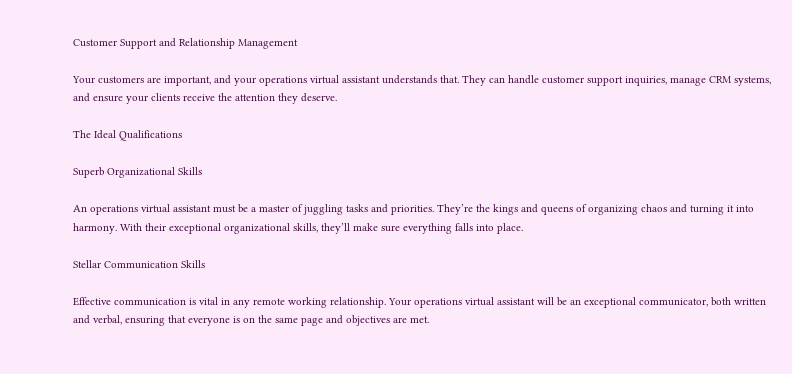Customer Support and Relationship Management

Your customers are important, and your operations virtual assistant understands that. They can handle customer support inquiries, manage CRM systems, and ensure your clients receive the attention they deserve.

The Ideal Qualifications

Superb Organizational Skills

An operations virtual assistant must be a master of juggling tasks and priorities. They’re the kings and queens of organizing chaos and turning it into harmony. With their exceptional organizational skills, they’ll make sure everything falls into place.

Stellar Communication Skills

Effective communication is vital in any remote working relationship. Your operations virtual assistant will be an exceptional communicator, both written and verbal, ensuring that everyone is on the same page and objectives are met.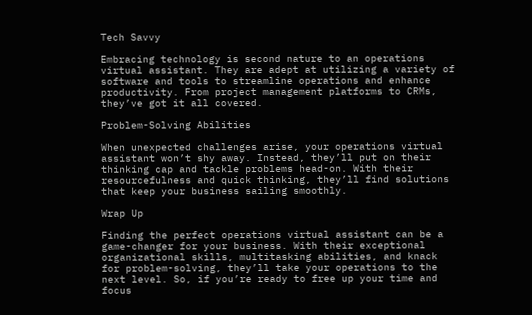Tech Savvy

Embracing technology is second nature to an operations virtual assistant. They are adept at utilizing a variety of software and tools to streamline operations and enhance productivity. From project management platforms to CRMs, they’ve got it all covered.

Problem-Solving Abilities

When unexpected challenges arise, your operations virtual assistant won’t shy away. Instead, they’ll put on their thinking cap and tackle problems head-on. With their resourcefulness and quick thinking, they’ll find solutions that keep your business sailing smoothly.

Wrap Up

Finding the perfect operations virtual assistant can be a game-changer for your business. With their exceptional organizational skills, multitasking abilities, and knack for problem-solving, they’ll take your operations to the next level. So, if you’re ready to free up your time and focus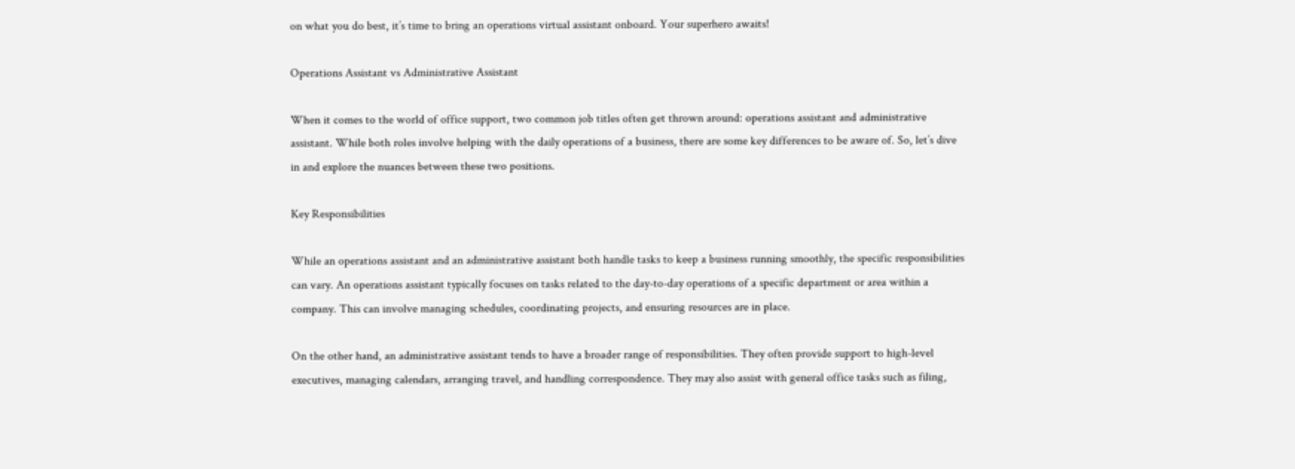on what you do best, it’s time to bring an operations virtual assistant onboard. Your superhero awaits!

Operations Assistant vs Administrative Assistant

When it comes to the world of office support, two common job titles often get thrown around: operations assistant and administrative assistant. While both roles involve helping with the daily operations of a business, there are some key differences to be aware of. So, let’s dive in and explore the nuances between these two positions.

Key Responsibilities

While an operations assistant and an administrative assistant both handle tasks to keep a business running smoothly, the specific responsibilities can vary. An operations assistant typically focuses on tasks related to the day-to-day operations of a specific department or area within a company. This can involve managing schedules, coordinating projects, and ensuring resources are in place.

On the other hand, an administrative assistant tends to have a broader range of responsibilities. They often provide support to high-level executives, managing calendars, arranging travel, and handling correspondence. They may also assist with general office tasks such as filing,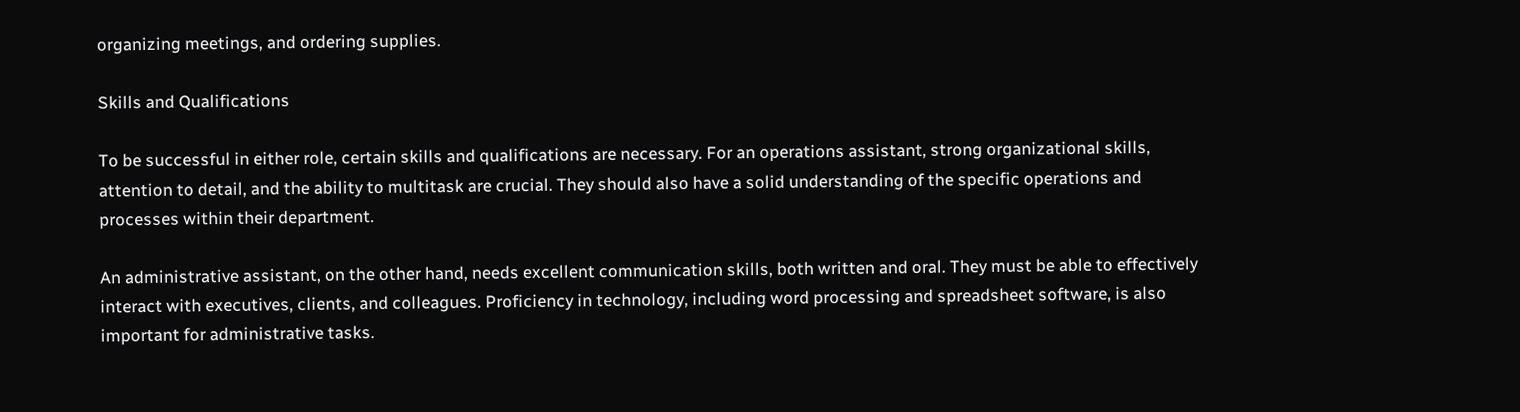organizing meetings, and ordering supplies.

Skills and Qualifications

To be successful in either role, certain skills and qualifications are necessary. For an operations assistant, strong organizational skills, attention to detail, and the ability to multitask are crucial. They should also have a solid understanding of the specific operations and processes within their department.

An administrative assistant, on the other hand, needs excellent communication skills, both written and oral. They must be able to effectively interact with executives, clients, and colleagues. Proficiency in technology, including word processing and spreadsheet software, is also important for administrative tasks.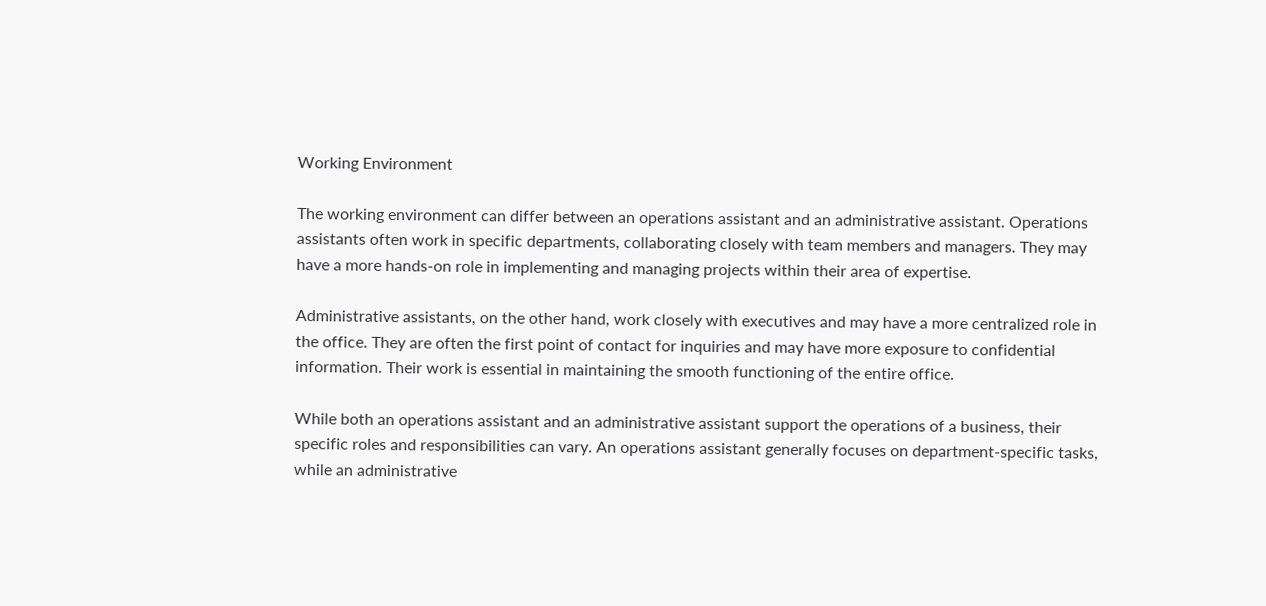Working Environment

The working environment can differ between an operations assistant and an administrative assistant. Operations assistants often work in specific departments, collaborating closely with team members and managers. They may have a more hands-on role in implementing and managing projects within their area of expertise.

Administrative assistants, on the other hand, work closely with executives and may have a more centralized role in the office. They are often the first point of contact for inquiries and may have more exposure to confidential information. Their work is essential in maintaining the smooth functioning of the entire office.

While both an operations assistant and an administrative assistant support the operations of a business, their specific roles and responsibilities can vary. An operations assistant generally focuses on department-specific tasks, while an administrative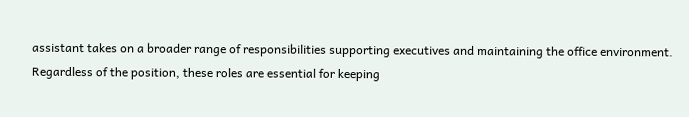assistant takes on a broader range of responsibilities supporting executives and maintaining the office environment. Regardless of the position, these roles are essential for keeping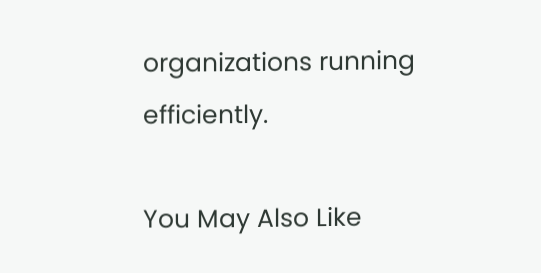organizations running efficiently.

You May Also Like